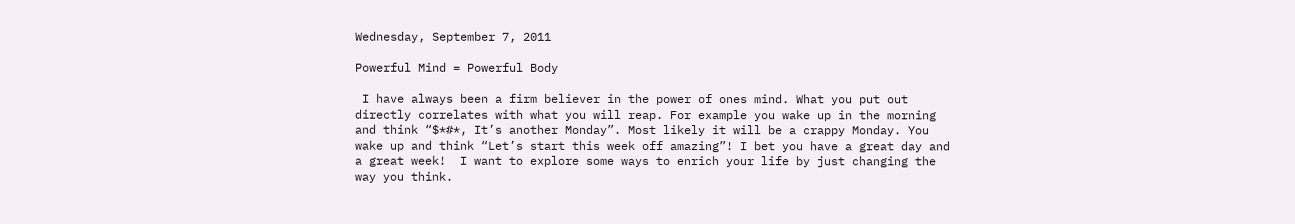Wednesday, September 7, 2011

Powerful Mind = Powerful Body

 I have always been a firm believer in the power of ones mind. What you put out directly correlates with what you will reap. For example you wake up in the morning and think “$*#*, It’s another Monday”. Most likely it will be a crappy Monday. You wake up and think “Let’s start this week off amazing”! I bet you have a great day and a great week!  I want to explore some ways to enrich your life by just changing the way you think.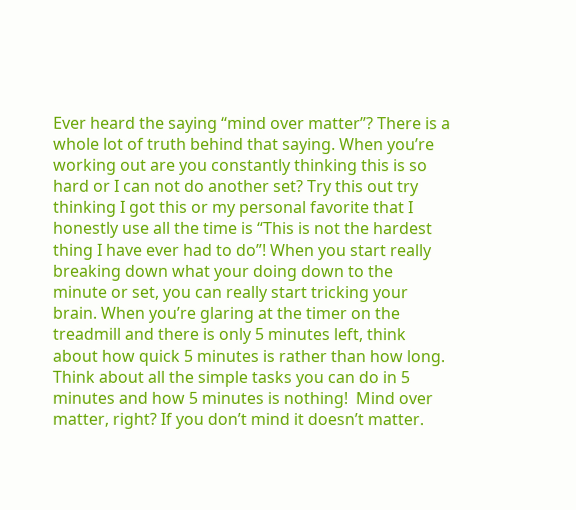Ever heard the saying “mind over matter”? There is a whole lot of truth behind that saying. When you’re working out are you constantly thinking this is so hard or I can not do another set? Try this out try thinking I got this or my personal favorite that I honestly use all the time is “This is not the hardest thing I have ever had to do”! When you start really breaking down what your doing down to the minute or set, you can really start tricking your brain. When you’re glaring at the timer on the treadmill and there is only 5 minutes left, think about how quick 5 minutes is rather than how long. Think about all the simple tasks you can do in 5 minutes and how 5 minutes is nothing!  Mind over matter, right? If you don’t mind it doesn’t matter.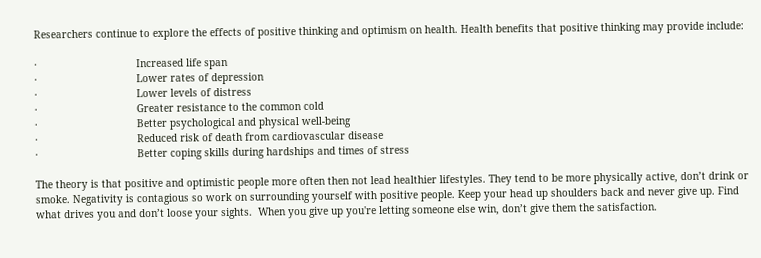Researchers continue to explore the effects of positive thinking and optimism on health. Health benefits that positive thinking may provide include:

·                                 Increased life span
·                                 Lower rates of depression
·                                 Lower levels of distress
·                                 Greater resistance to the common cold
·                                 Better psychological and physical well-being
·                                 Reduced risk of death from cardiovascular disease
·                                 Better coping skills during hardships and times of stress

The theory is that positive and optimistic people more often then not lead healthier lifestyles. They tend to be more physically active, don’t drink or smoke. Negativity is contagious so work on surrounding yourself with positive people. Keep your head up shoulders back and never give up. Find what drives you and don’t loose your sights.  When you give up you're letting someone else win, don’t give them the satisfaction.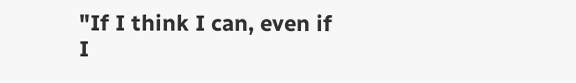"If I think I can, even if I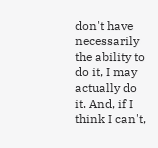don't have necessarily the ability to do it, I may actually do it. And, if I think I can't,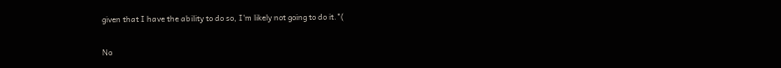given that I have the ability to do so, I'm likely not going to do it."(

No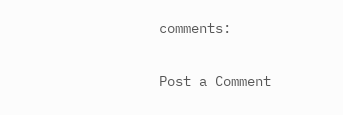comments:

Post a Comment